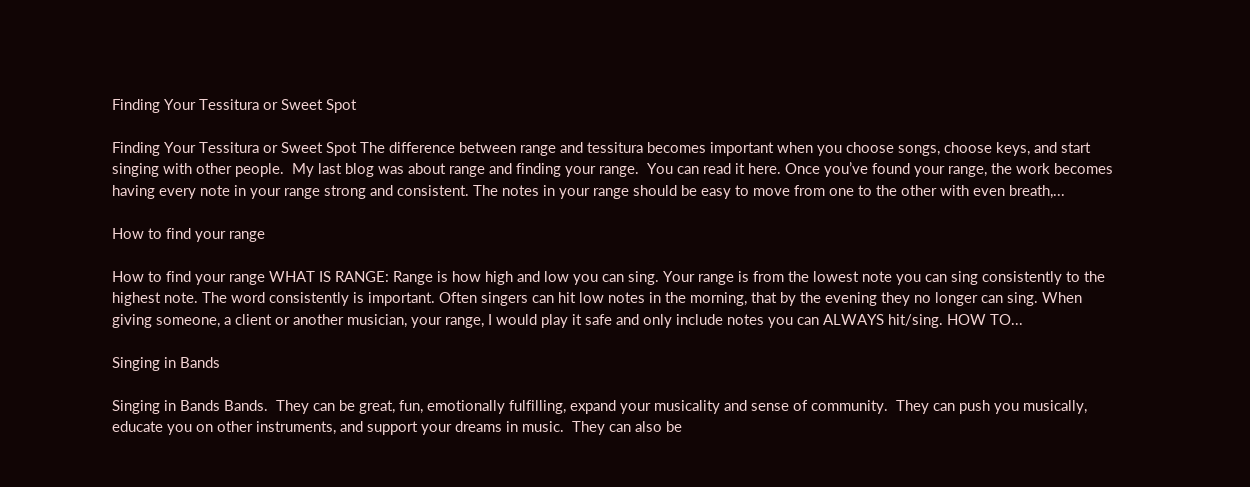Finding Your Tessitura or Sweet Spot

Finding Your Tessitura or Sweet Spot The difference between range and tessitura becomes important when you choose songs, choose keys, and start singing with other people.  My last blog was about range and finding your range.  You can read it here. Once you’ve found your range, the work becomes having every note in your range strong and consistent. The notes in your range should be easy to move from one to the other with even breath,...

How to find your range

How to find your range WHAT IS RANGE: Range is how high and low you can sing. Your range is from the lowest note you can sing consistently to the highest note. The word consistently is important. Often singers can hit low notes in the morning, that by the evening they no longer can sing. When giving someone, a client or another musician, your range, I would play it safe and only include notes you can ALWAYS hit/sing. HOW TO...

Singing in Bands

Singing in Bands Bands.  They can be great, fun, emotionally fulfilling, expand your musicality and sense of community.  They can push you musically, educate you on other instruments, and support your dreams in music.  They can also be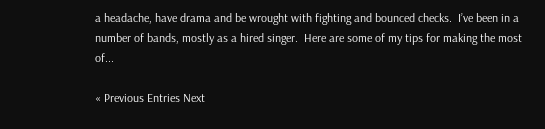a headache, have drama and be wrought with fighting and bounced checks.  I’ve been in a number of bands, mostly as a hired singer.  Here are some of my tips for making the most of...

« Previous Entries Next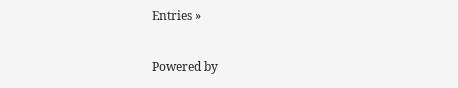Entries »

Powered by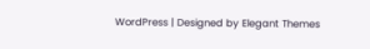WordPress | Designed by Elegant Themes